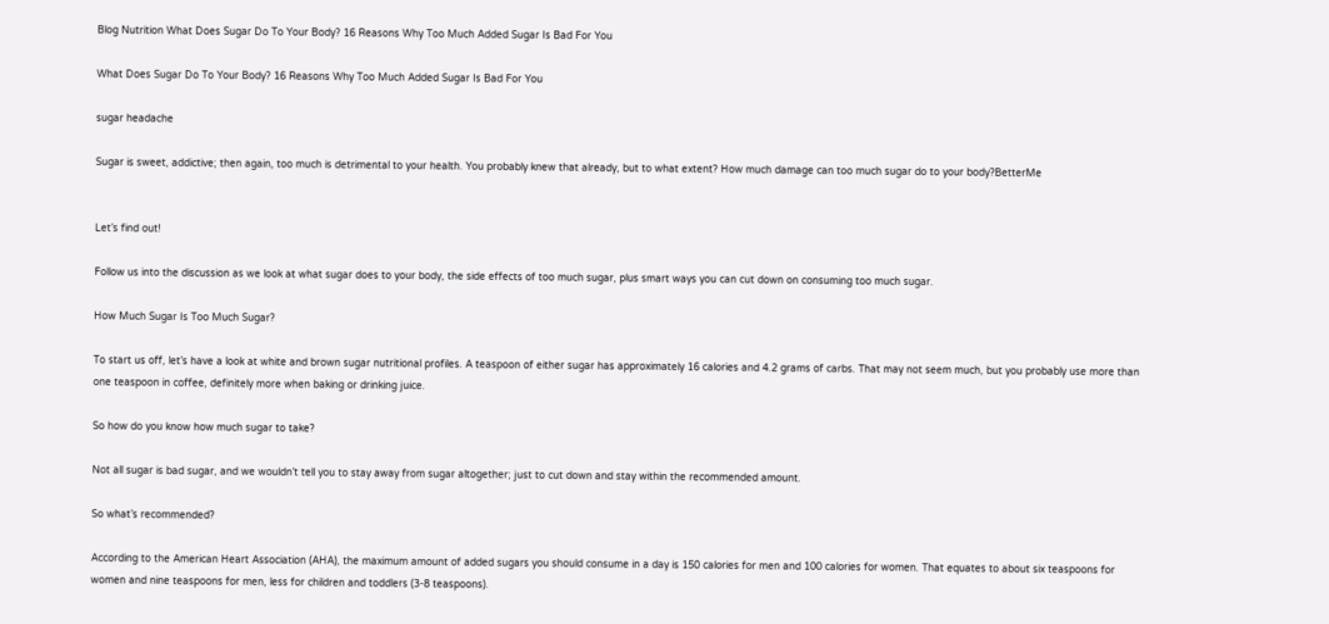Blog Nutrition What Does Sugar Do To Your Body? 16 Reasons Why Too Much Added Sugar Is Bad For You

What Does Sugar Do To Your Body? 16 Reasons Why Too Much Added Sugar Is Bad For You

sugar headache

Sugar is sweet, addictive; then again, too much is detrimental to your health. You probably knew that already, but to what extent? How much damage can too much sugar do to your body?BetterMe


Let’s find out!

Follow us into the discussion as we look at what sugar does to your body, the side effects of too much sugar, plus smart ways you can cut down on consuming too much sugar.

How Much Sugar Is Too Much Sugar?

To start us off, let’s have a look at white and brown sugar nutritional profiles. A teaspoon of either sugar has approximately 16 calories and 4.2 grams of carbs. That may not seem much, but you probably use more than one teaspoon in coffee, definitely more when baking or drinking juice.

So how do you know how much sugar to take?

Not all sugar is bad sugar, and we wouldn’t tell you to stay away from sugar altogether; just to cut down and stay within the recommended amount.

So what’s recommended?

According to the American Heart Association (AHA), the maximum amount of added sugars you should consume in a day is 150 calories for men and 100 calories for women. That equates to about six teaspoons for women and nine teaspoons for men, less for children and toddlers (3-8 teaspoons).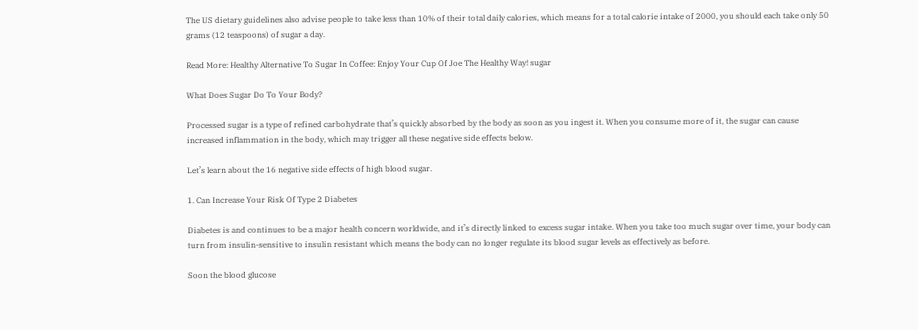The US dietary guidelines also advise people to take less than 10% of their total daily calories, which means for a total calorie intake of 2000, you should each take only 50 grams (12 teaspoons) of sugar a day.

Read More: Healthy Alternative To Sugar In Coffee: Enjoy Your Cup Of Joe The Healthy Way! sugar

What Does Sugar Do To Your Body?

Processed sugar is a type of refined carbohydrate that’s quickly absorbed by the body as soon as you ingest it. When you consume more of it, the sugar can cause increased inflammation in the body, which may trigger all these negative side effects below.

Let’s learn about the 16 negative side effects of high blood sugar.

1. Can Increase Your Risk Of Type 2 Diabetes

Diabetes is and continues to be a major health concern worldwide, and it’s directly linked to excess sugar intake. When you take too much sugar over time, your body can turn from insulin-sensitive to insulin resistant which means the body can no longer regulate its blood sugar levels as effectively as before.

Soon the blood glucose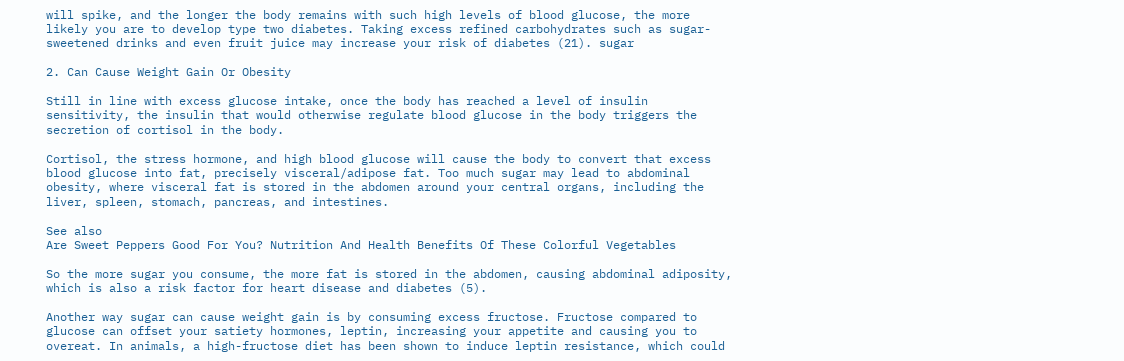will spike, and the longer the body remains with such high levels of blood glucose, the more likely you are to develop type two diabetes. Taking excess refined carbohydrates such as sugar-sweetened drinks and even fruit juice may increase your risk of diabetes (21). sugar

2. Can Cause Weight Gain Or Obesity

Still in line with excess glucose intake, once the body has reached a level of insulin sensitivity, the insulin that would otherwise regulate blood glucose in the body triggers the secretion of cortisol in the body.

Cortisol, the stress hormone, and high blood glucose will cause the body to convert that excess blood glucose into fat, precisely visceral/adipose fat. Too much sugar may lead to abdominal obesity, where visceral fat is stored in the abdomen around your central organs, including the liver, spleen, stomach, pancreas, and intestines.

See also
Are Sweet Peppers Good For You? Nutrition And Health Benefits Of These Colorful Vegetables

So the more sugar you consume, the more fat is stored in the abdomen, causing abdominal adiposity, which is also a risk factor for heart disease and diabetes (5).

Another way sugar can cause weight gain is by consuming excess fructose. Fructose compared to glucose can offset your satiety hormones, leptin, increasing your appetite and causing you to overeat. In animals, a high-fructose diet has been shown to induce leptin resistance, which could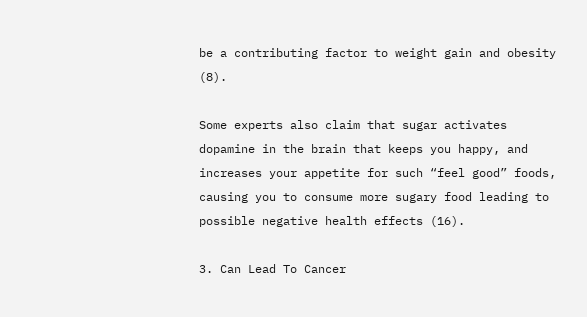be a contributing factor to weight gain and obesity (8).

Some experts also claim that sugar activates dopamine in the brain that keeps you happy, and increases your appetite for such “feel good” foods, causing you to consume more sugary food leading to possible negative health effects (16).

3. Can Lead To Cancer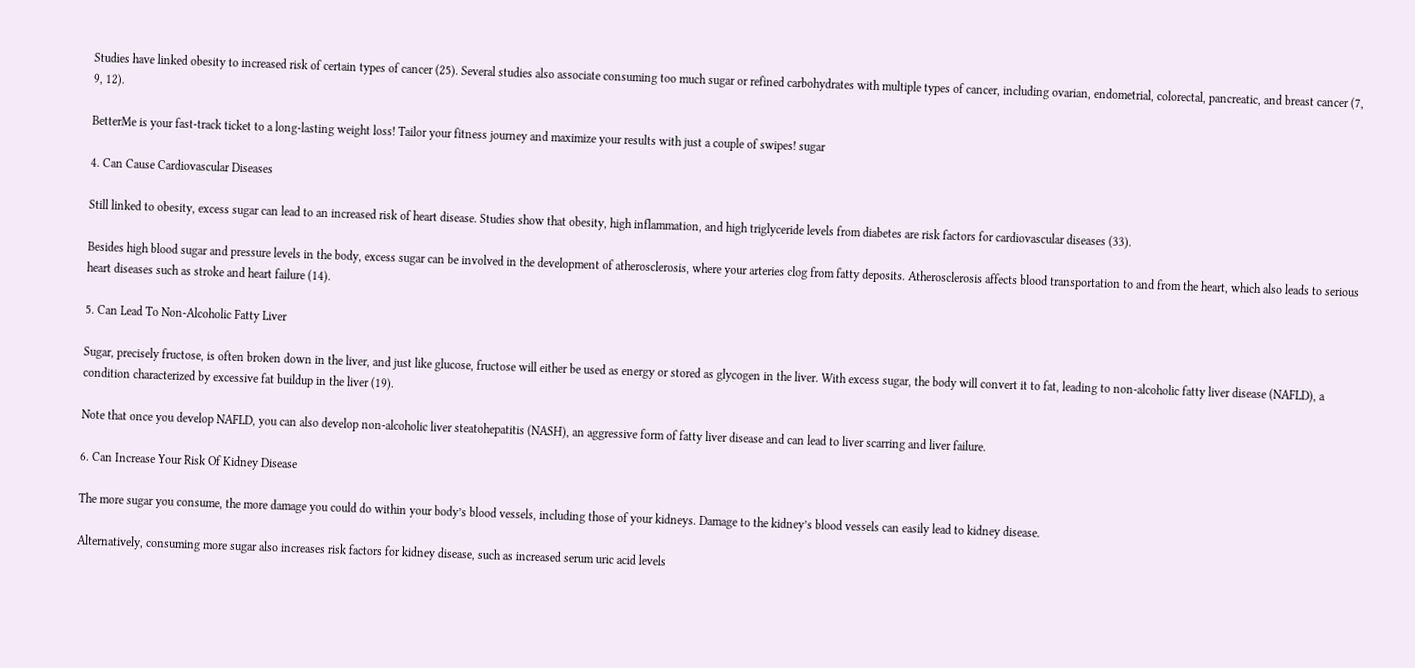Studies have linked obesity to increased risk of certain types of cancer (25). Several studies also associate consuming too much sugar or refined carbohydrates with multiple types of cancer, including ovarian, endometrial, colorectal, pancreatic, and breast cancer (7, 9, 12).

BetterMe is your fast-track ticket to a long-lasting weight loss! Tailor your fitness journey and maximize your results with just a couple of swipes! sugar

4. Can Cause Cardiovascular Diseases

Still linked to obesity, excess sugar can lead to an increased risk of heart disease. Studies show that obesity, high inflammation, and high triglyceride levels from diabetes are risk factors for cardiovascular diseases (33).

Besides high blood sugar and pressure levels in the body, excess sugar can be involved in the development of atherosclerosis, where your arteries clog from fatty deposits. Atherosclerosis affects blood transportation to and from the heart, which also leads to serious heart diseases such as stroke and heart failure (14).

5. Can Lead To Non-Alcoholic Fatty Liver

Sugar, precisely fructose, is often broken down in the liver, and just like glucose, fructose will either be used as energy or stored as glycogen in the liver. With excess sugar, the body will convert it to fat, leading to non-alcoholic fatty liver disease (NAFLD), a condition characterized by excessive fat buildup in the liver (19).

Note that once you develop NAFLD, you can also develop non-alcoholic liver steatohepatitis (NASH), an aggressive form of fatty liver disease and can lead to liver scarring and liver failure.

6. Can Increase Your Risk Of Kidney Disease

The more sugar you consume, the more damage you could do within your body’s blood vessels, including those of your kidneys. Damage to the kidney’s blood vessels can easily lead to kidney disease.

Alternatively, consuming more sugar also increases risk factors for kidney disease, such as increased serum uric acid levels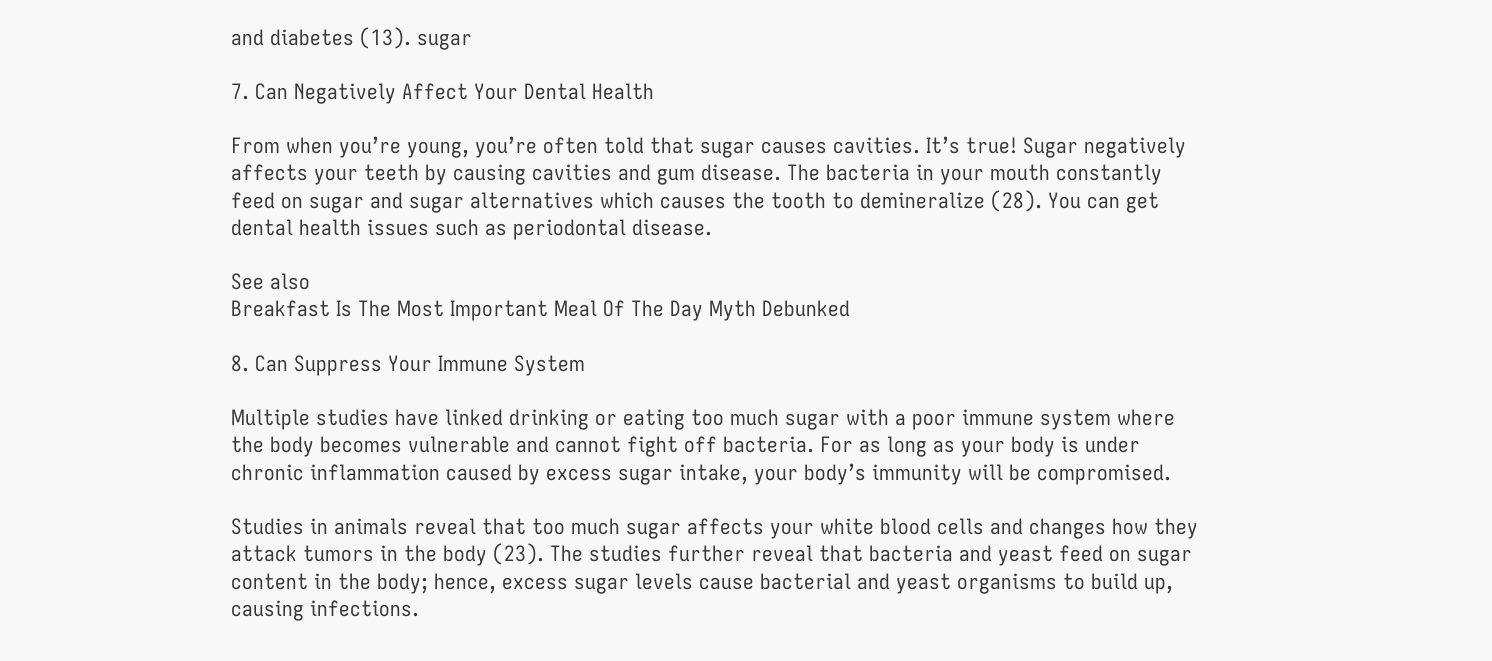and diabetes (13). sugar

7. Can Negatively Affect Your Dental Health

From when you’re young, you’re often told that sugar causes cavities. It’s true! Sugar negatively affects your teeth by causing cavities and gum disease. The bacteria in your mouth constantly feed on sugar and sugar alternatives which causes the tooth to demineralize (28). You can get dental health issues such as periodontal disease.

See also
Breakfast Is The Most Important Meal Of The Day Myth Debunked

8. Can Suppress Your Immune System

Multiple studies have linked drinking or eating too much sugar with a poor immune system where the body becomes vulnerable and cannot fight off bacteria. For as long as your body is under chronic inflammation caused by excess sugar intake, your body’s immunity will be compromised.

Studies in animals reveal that too much sugar affects your white blood cells and changes how they attack tumors in the body (23). The studies further reveal that bacteria and yeast feed on sugar content in the body; hence, excess sugar levels cause bacterial and yeast organisms to build up, causing infections.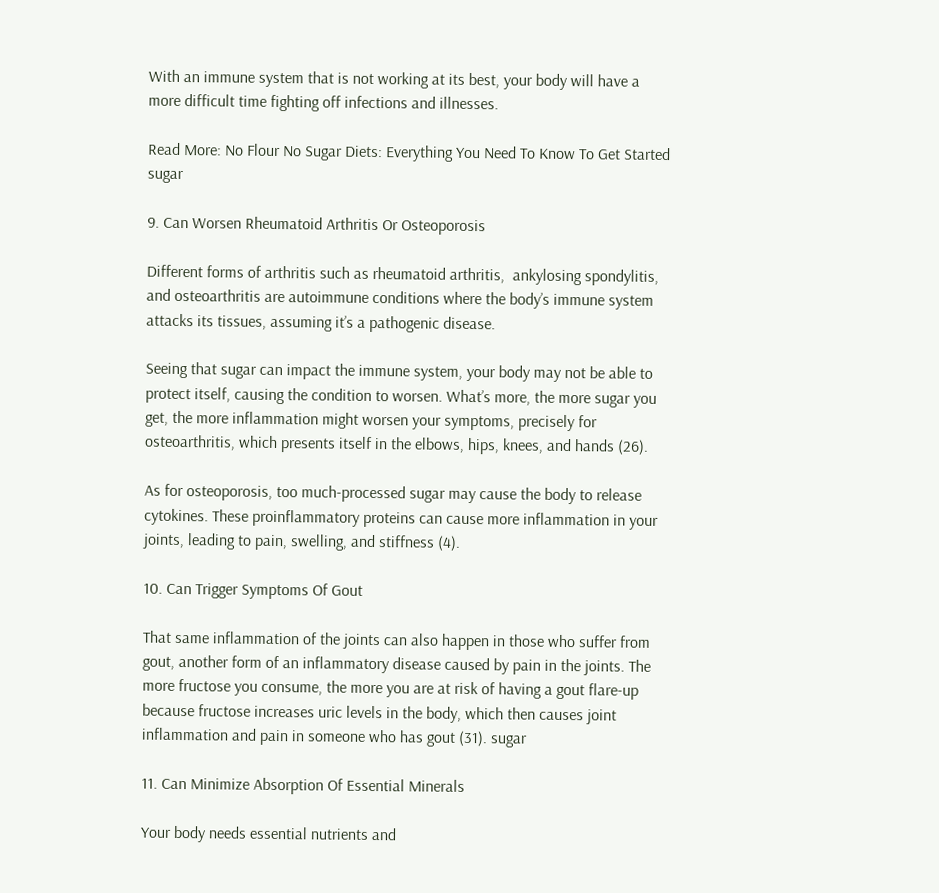With an immune system that is not working at its best, your body will have a more difficult time fighting off infections and illnesses.

Read More: No Flour No Sugar Diets: Everything You Need To Know To Get Started sugar

9. Can Worsen Rheumatoid Arthritis Or Osteoporosis

Different forms of arthritis such as rheumatoid arthritis,  ankylosing spondylitis, and osteoarthritis are autoimmune conditions where the body’s immune system attacks its tissues, assuming it’s a pathogenic disease.

Seeing that sugar can impact the immune system, your body may not be able to protect itself, causing the condition to worsen. What’s more, the more sugar you get, the more inflammation might worsen your symptoms, precisely for osteoarthritis, which presents itself in the elbows, hips, knees, and hands (26).

As for osteoporosis, too much-processed sugar may cause the body to release cytokines. These proinflammatory proteins can cause more inflammation in your joints, leading to pain, swelling, and stiffness (4).

10. Can Trigger Symptoms Of Gout

That same inflammation of the joints can also happen in those who suffer from gout, another form of an inflammatory disease caused by pain in the joints. The more fructose you consume, the more you are at risk of having a gout flare-up because fructose increases uric levels in the body, which then causes joint inflammation and pain in someone who has gout (31). sugar

11. Can Minimize Absorption Of Essential Minerals

Your body needs essential nutrients and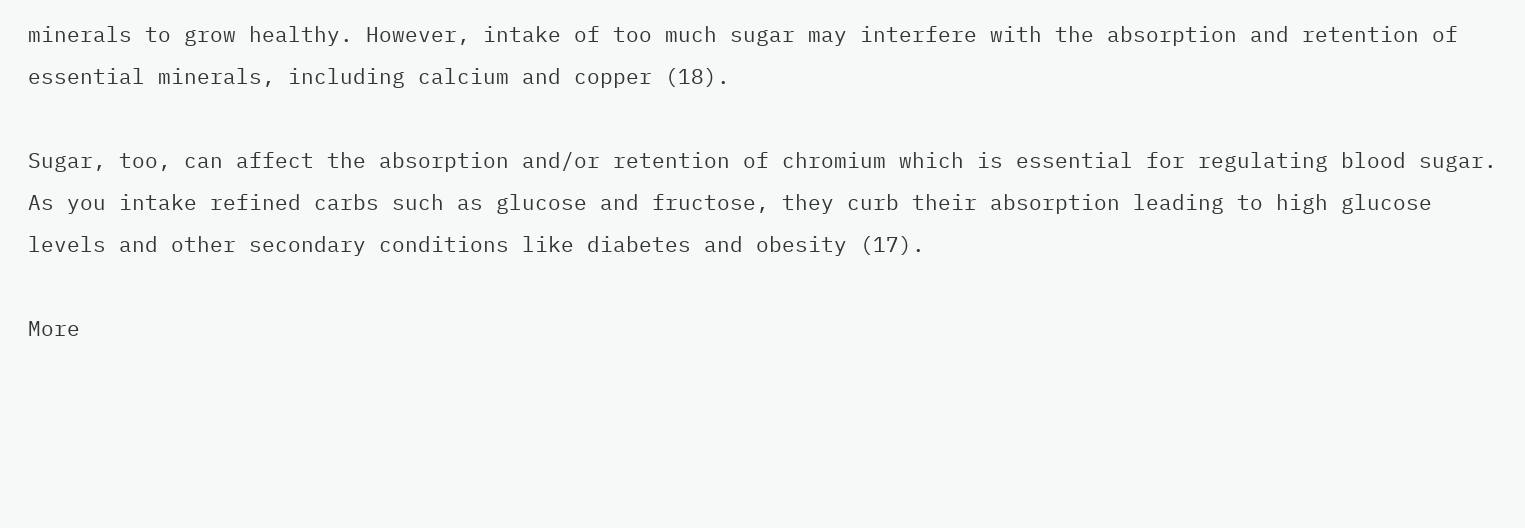minerals to grow healthy. However, intake of too much sugar may interfere with the absorption and retention of essential minerals, including calcium and copper (18).

Sugar, too, can affect the absorption and/or retention of chromium which is essential for regulating blood sugar. As you intake refined carbs such as glucose and fructose, they curb their absorption leading to high glucose levels and other secondary conditions like diabetes and obesity (17).

More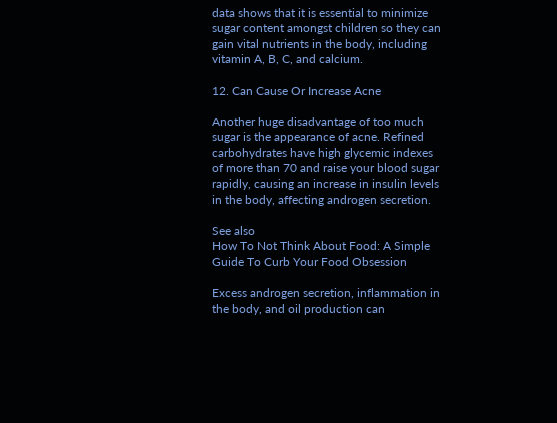data shows that it is essential to minimize sugar content amongst children so they can gain vital nutrients in the body, including vitamin A, B, C, and calcium.

12. Can Cause Or Increase Acne

Another huge disadvantage of too much sugar is the appearance of acne. Refined carbohydrates have high glycemic indexes of more than 70 and raise your blood sugar rapidly, causing an increase in insulin levels in the body, affecting androgen secretion.

See also
How To Not Think About Food: A Simple Guide To Curb Your Food Obsession

Excess androgen secretion, inflammation in the body, and oil production can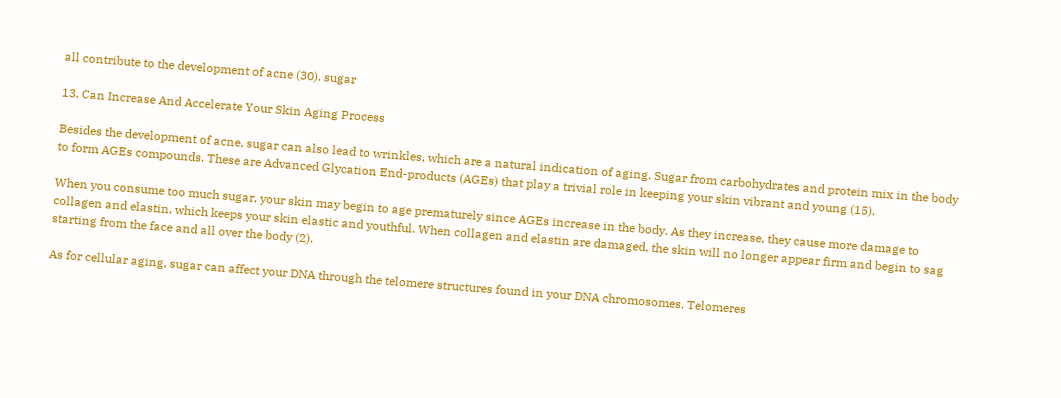all contribute to the development of acne (30). sugar

13. Can Increase And Accelerate Your Skin Aging Process

Besides the development of acne, sugar can also lead to wrinkles, which are a natural indication of aging. Sugar from carbohydrates and protein mix in the body to form AGEs compounds. These are Advanced Glycation End-products (AGEs) that play a trivial role in keeping your skin vibrant and young (15).

When you consume too much sugar, your skin may begin to age prematurely since AGEs increase in the body. As they increase, they cause more damage to collagen and elastin, which keeps your skin elastic and youthful. When collagen and elastin are damaged, the skin will no longer appear firm and begin to sag starting from the face and all over the body (2).

As for cellular aging, sugar can affect your DNA through the telomere structures found in your DNA chromosomes. Telomeres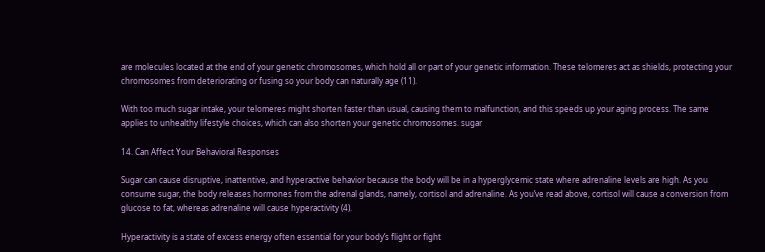are molecules located at the end of your genetic chromosomes, which hold all or part of your genetic information. These telomeres act as shields, protecting your chromosomes from deteriorating or fusing so your body can naturally age (11).

With too much sugar intake, your telomeres might shorten faster than usual, causing them to malfunction, and this speeds up your aging process. The same applies to unhealthy lifestyle choices, which can also shorten your genetic chromosomes. sugar

14. Can Affect Your Behavioral Responses

Sugar can cause disruptive, inattentive, and hyperactive behavior because the body will be in a hyperglycemic state where adrenaline levels are high. As you consume sugar, the body releases hormones from the adrenal glands, namely, cortisol and adrenaline. As you’ve read above, cortisol will cause a conversion from glucose to fat, whereas adrenaline will cause hyperactivity (4).

Hyperactivity is a state of excess energy often essential for your body’s flight or fight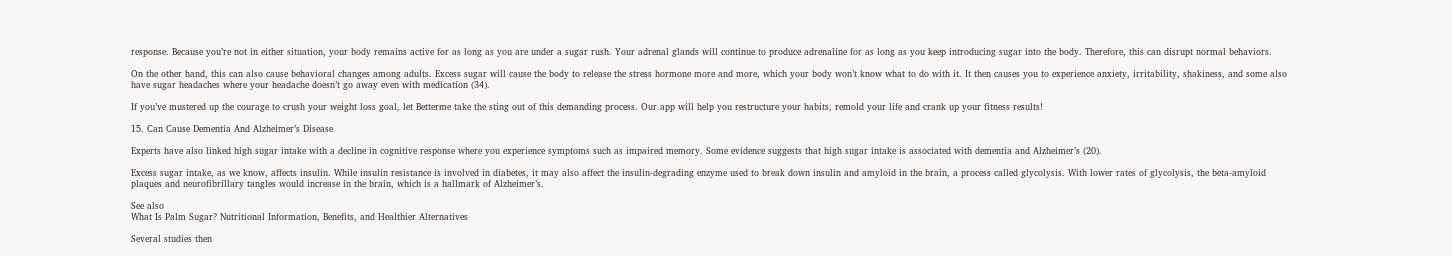response. Because you’re not in either situation, your body remains active for as long as you are under a sugar rush. Your adrenal glands will continue to produce adrenaline for as long as you keep introducing sugar into the body. Therefore, this can disrupt normal behaviors.

On the other hand, this can also cause behavioral changes among adults. Excess sugar will cause the body to release the stress hormone more and more, which your body won’t know what to do with it. It then causes you to experience anxiety, irritability, shakiness, and some also have sugar headaches where your headache doesn’t go away even with medication (34).

If you’ve mustered up the courage to crush your weight loss goal, let Betterme take the sting out of this demanding process. Our app will help you restructure your habits, remold your life and crank up your fitness results!

15. Can Cause Dementia And Alzheimer’s Disease

Experts have also linked high sugar intake with a decline in cognitive response where you experience symptoms such as impaired memory. Some evidence suggests that high sugar intake is associated with dementia and Alzheimer’s (20).

Excess sugar intake, as we know, affects insulin. While insulin resistance is involved in diabetes, it may also affect the insulin-degrading enzyme used to break down insulin and amyloid in the brain, a process called glycolysis. With lower rates of glycolysis, the beta-amyloid plaques and neurofibrillary tangles would increase in the brain, which is a hallmark of Alzheimer’s.

See also
What Is Palm Sugar? Nutritional Information, Benefits, and Healthier Alternatives

Several studies then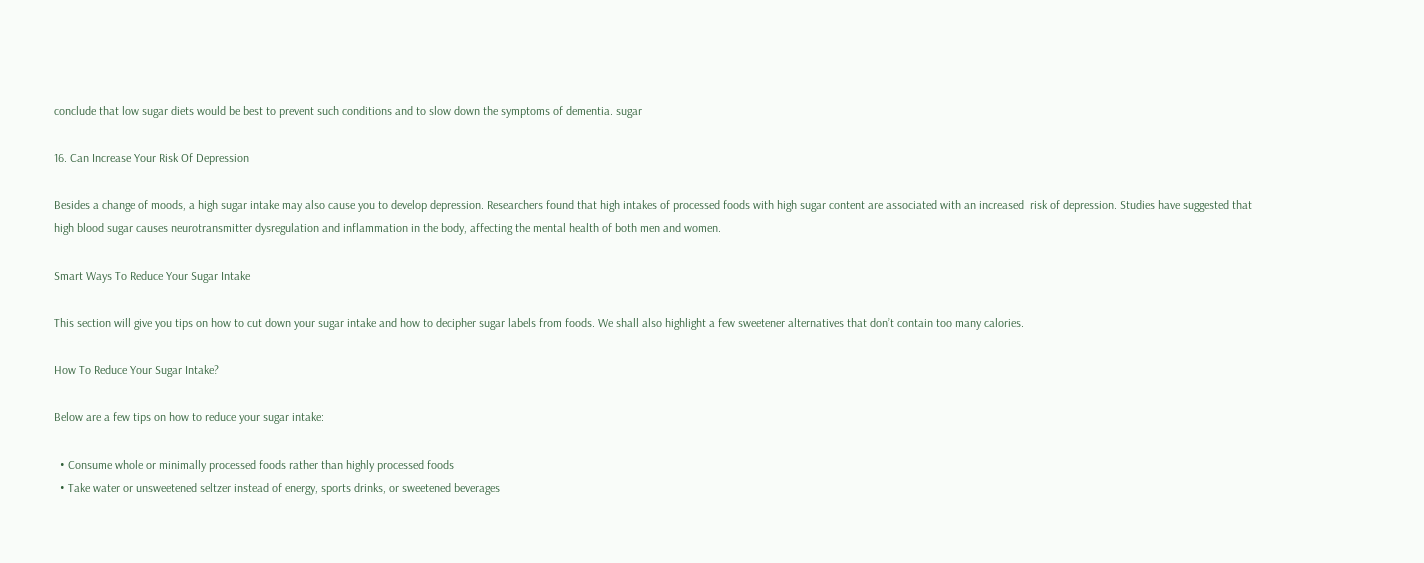conclude that low sugar diets would be best to prevent such conditions and to slow down the symptoms of dementia. sugar

16. Can Increase Your Risk Of Depression

Besides a change of moods, a high sugar intake may also cause you to develop depression. Researchers found that high intakes of processed foods with high sugar content are associated with an increased  risk of depression. Studies have suggested that high blood sugar causes neurotransmitter dysregulation and inflammation in the body, affecting the mental health of both men and women.

Smart Ways To Reduce Your Sugar Intake

This section will give you tips on how to cut down your sugar intake and how to decipher sugar labels from foods. We shall also highlight a few sweetener alternatives that don’t contain too many calories.

How To Reduce Your Sugar Intake?

Below are a few tips on how to reduce your sugar intake:

  • Consume whole or minimally processed foods rather than highly processed foods
  • Take water or unsweetened seltzer instead of energy, sports drinks, or sweetened beverages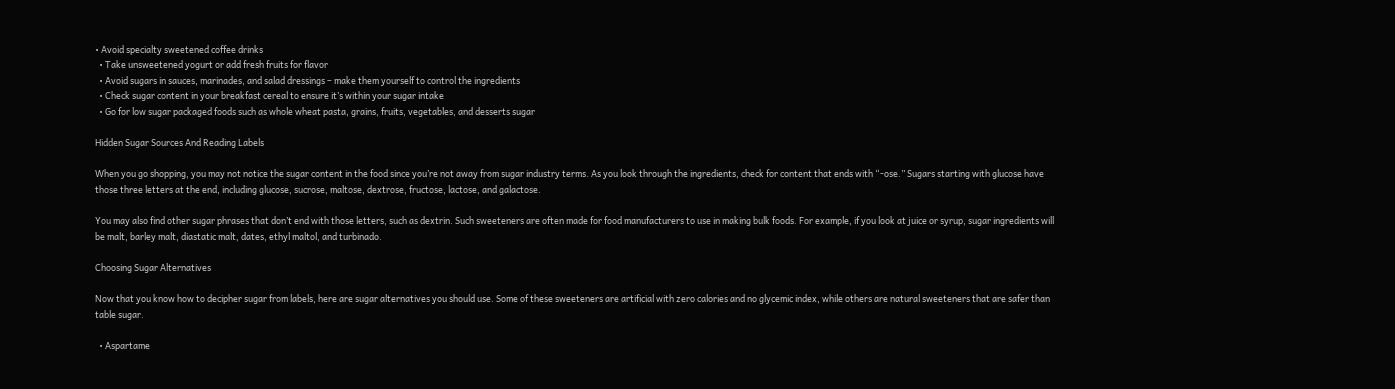• Avoid specialty sweetened coffee drinks
  • Take unsweetened yogurt or add fresh fruits for flavor
  • Avoid sugars in sauces, marinades, and salad dressings – make them yourself to control the ingredients
  • Check sugar content in your breakfast cereal to ensure it’s within your sugar intake
  • Go for low sugar packaged foods such as whole wheat pasta, grains, fruits, vegetables, and desserts sugar

Hidden Sugar Sources And Reading Labels

When you go shopping, you may not notice the sugar content in the food since you’re not away from sugar industry terms. As you look through the ingredients, check for content that ends with “-ose.” Sugars starting with glucose have those three letters at the end, including glucose, sucrose, maltose, dextrose, fructose, lactose, and galactose.

You may also find other sugar phrases that don’t end with those letters, such as dextrin. Such sweeteners are often made for food manufacturers to use in making bulk foods. For example, if you look at juice or syrup, sugar ingredients will be malt, barley malt, diastatic malt, dates, ethyl maltol, and turbinado.

Choosing Sugar Alternatives

Now that you know how to decipher sugar from labels, here are sugar alternatives you should use. Some of these sweeteners are artificial with zero calories and no glycemic index, while others are natural sweeteners that are safer than table sugar.

  • Aspartame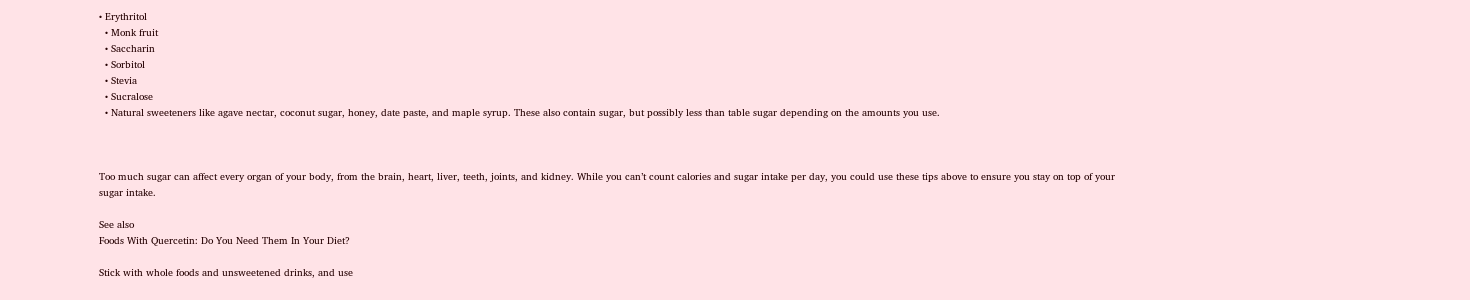• Erythritol
  • Monk fruit
  • Saccharin
  • Sorbitol
  • Stevia
  • Sucralose
  • Natural sweeteners like agave nectar, coconut sugar, honey, date paste, and maple syrup. These also contain sugar, but possibly less than table sugar depending on the amounts you use.



Too much sugar can affect every organ of your body, from the brain, heart, liver, teeth, joints, and kidney. While you can’t count calories and sugar intake per day, you could use these tips above to ensure you stay on top of your sugar intake.

See also
Foods With Quercetin: Do You Need Them In Your Diet?

Stick with whole foods and unsweetened drinks, and use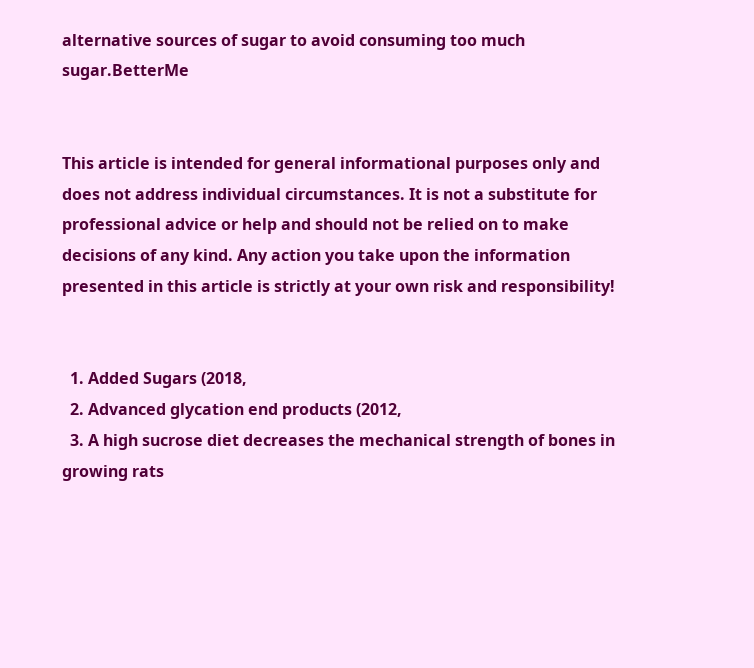alternative sources of sugar to avoid consuming too much sugar.BetterMe


This article is intended for general informational purposes only and does not address individual circumstances. It is not a substitute for professional advice or help and should not be relied on to make decisions of any kind. Any action you take upon the information presented in this article is strictly at your own risk and responsibility!


  1. Added Sugars (2018,
  2. Advanced glycation end products (2012,
  3. A high sucrose diet decreases the mechanical strength of bones in growing rats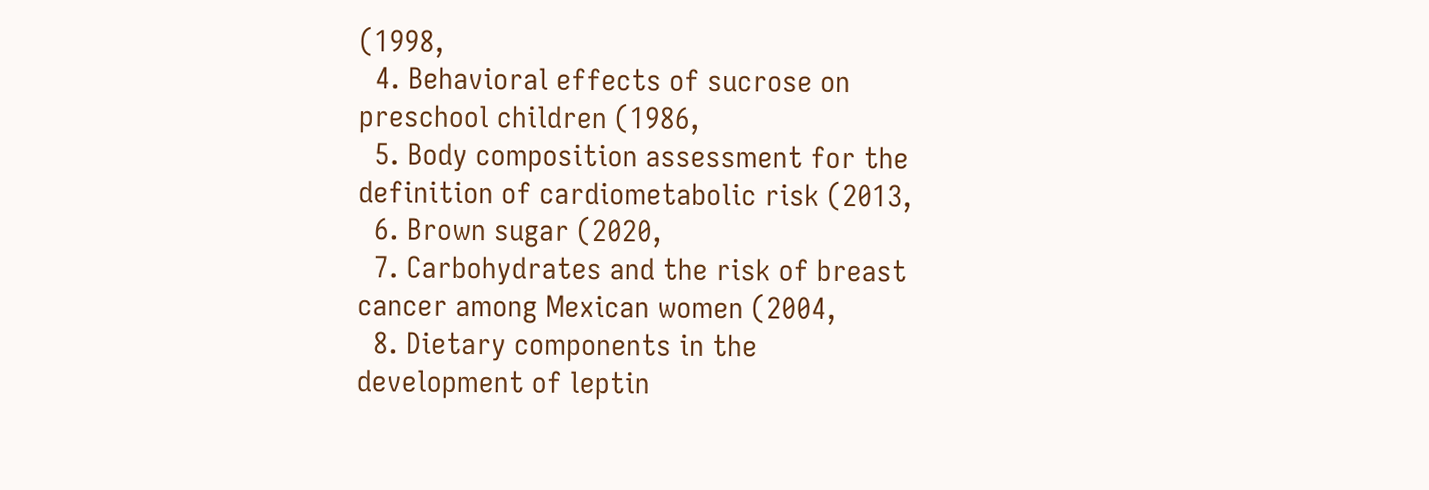(1998,
  4. Behavioral effects of sucrose on preschool children (1986,
  5. Body composition assessment for the definition of cardiometabolic risk (2013,
  6. Brown sugar (2020,
  7. Carbohydrates and the risk of breast cancer among Mexican women (2004,
  8. Dietary components in the development of leptin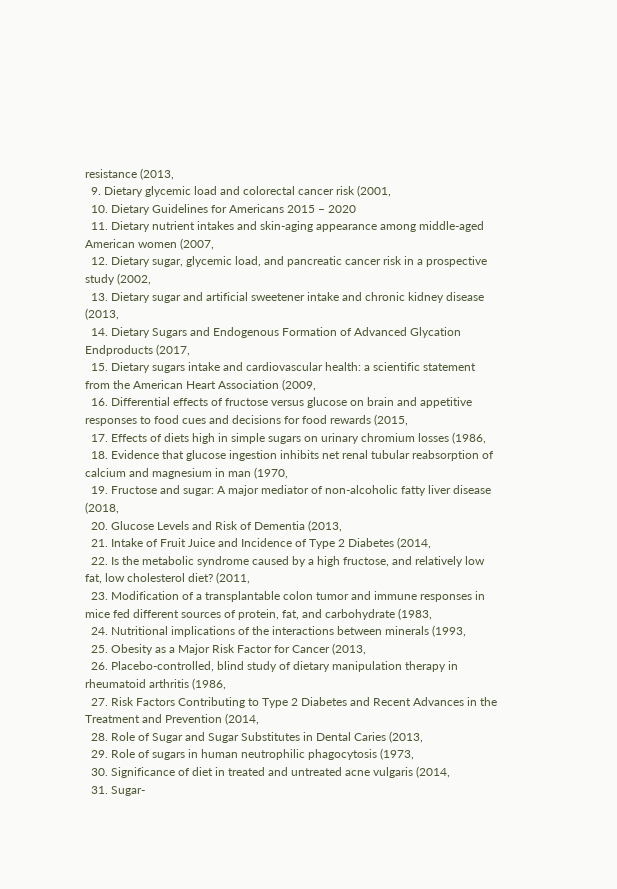resistance (2013,
  9. Dietary glycemic load and colorectal cancer risk (2001,
  10. Dietary Guidelines for Americans 2015 – 2020
  11. Dietary nutrient intakes and skin-aging appearance among middle-aged American women (2007,
  12. Dietary sugar, glycemic load, and pancreatic cancer risk in a prospective study (2002,
  13. Dietary sugar and artificial sweetener intake and chronic kidney disease (2013,
  14. Dietary Sugars and Endogenous Formation of Advanced Glycation Endproducts (2017,
  15. Dietary sugars intake and cardiovascular health: a scientific statement from the American Heart Association (2009,
  16. Differential effects of fructose versus glucose on brain and appetitive responses to food cues and decisions for food rewards (2015,
  17. Effects of diets high in simple sugars on urinary chromium losses (1986,
  18. Evidence that glucose ingestion inhibits net renal tubular reabsorption of calcium and magnesium in man (1970,
  19. Fructose and sugar: A major mediator of non-alcoholic fatty liver disease (2018,
  20. Glucose Levels and Risk of Dementia (2013,
  21. Intake of Fruit Juice and Incidence of Type 2 Diabetes (2014,
  22. Is the metabolic syndrome caused by a high fructose, and relatively low fat, low cholesterol diet? (2011,
  23. Modification of a transplantable colon tumor and immune responses in mice fed different sources of protein, fat, and carbohydrate (1983,
  24. Nutritional implications of the interactions between minerals (1993,
  25. Obesity as a Major Risk Factor for Cancer (2013,
  26. Placebo-controlled, blind study of dietary manipulation therapy in rheumatoid arthritis (1986,
  27. Risk Factors Contributing to Type 2 Diabetes and Recent Advances in the Treatment and Prevention (2014,
  28. Role of Sugar and Sugar Substitutes in Dental Caries (2013,
  29. Role of sugars in human neutrophilic phagocytosis (1973,
  30. Significance of diet in treated and untreated acne vulgaris (2014,
  31. Sugar-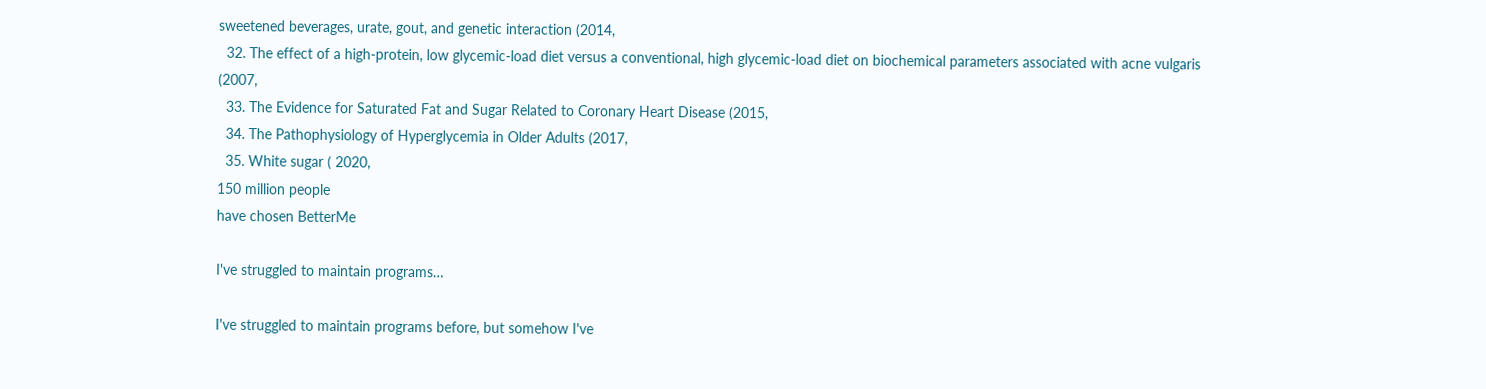sweetened beverages, urate, gout, and genetic interaction (2014,
  32. The effect of a high-protein, low glycemic-load diet versus a conventional, high glycemic-load diet on biochemical parameters associated with acne vulgaris (2007,
  33. The Evidence for Saturated Fat and Sugar Related to Coronary Heart Disease (2015,
  34. The Pathophysiology of Hyperglycemia in Older Adults (2017,
  35. White sugar ( 2020,
150 million people
have chosen BetterMe

I've struggled to maintain programs…

I've struggled to maintain programs before, but somehow I've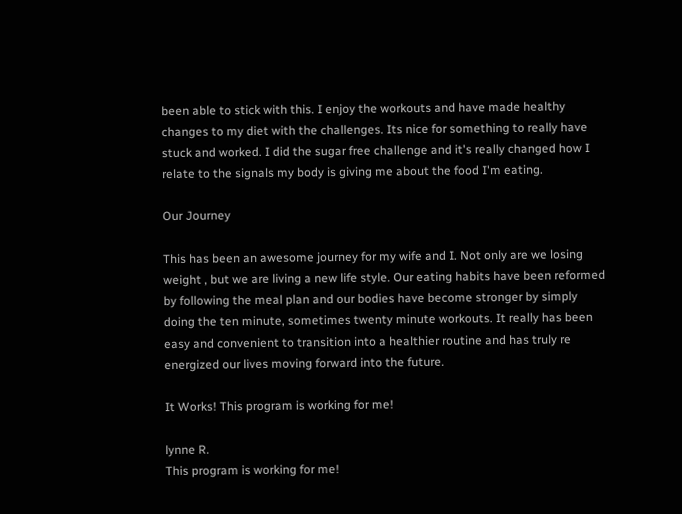been able to stick with this. I enjoy the workouts and have made healthy changes to my diet with the challenges. Its nice for something to really have stuck and worked. I did the sugar free challenge and it's really changed how I relate to the signals my body is giving me about the food I'm eating.

Our Journey

This has been an awesome journey for my wife and I. Not only are we losing weight , but we are living a new life style. Our eating habits have been reformed by following the meal plan and our bodies have become stronger by simply doing the ten minute, sometimes twenty minute workouts. It really has been easy and convenient to transition into a healthier routine and has truly re energized our lives moving forward into the future.

It Works! This program is working for me!

lynne R.
This program is working for me!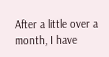After a little over a month, I have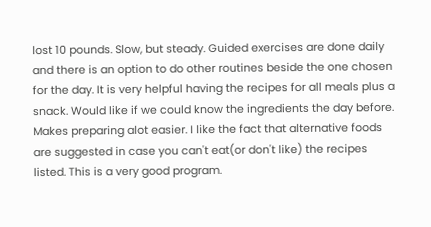lost 10 pounds. Slow, but steady. Guided exercises are done daily and there is an option to do other routines beside the one chosen for the day. It is very helpful having the recipes for all meals plus a snack. Would like if we could know the ingredients the day before. Makes preparing alot easier. I like the fact that alternative foods are suggested in case you can't eat(or don't like) the recipes listed. This is a very good program.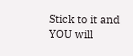Stick to it and YOU will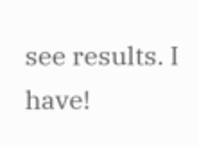see results. I have!